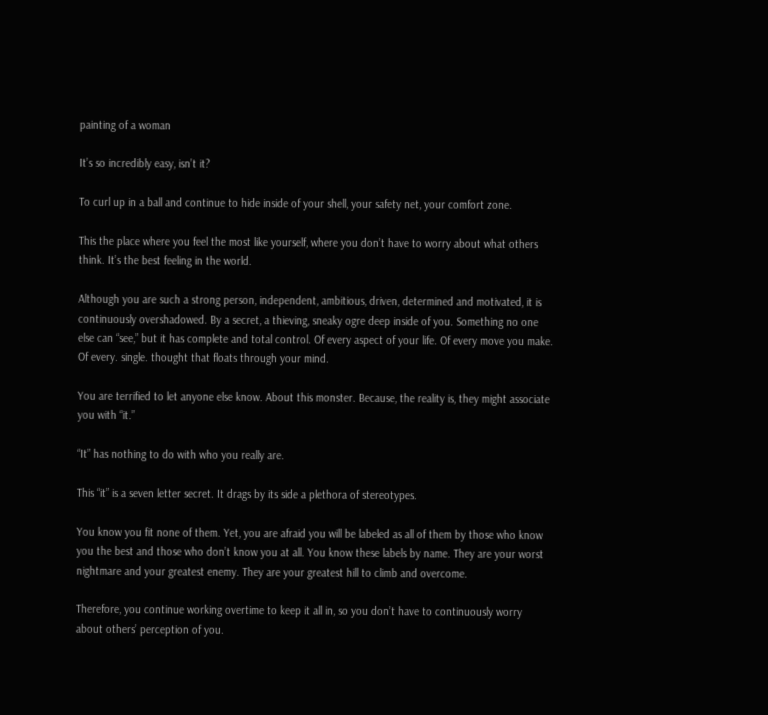painting of a woman

It’s so incredibly easy, isn’t it?

To curl up in a ball and continue to hide inside of your shell, your safety net, your comfort zone.

This the place where you feel the most like yourself, where you don’t have to worry about what others think. It’s the best feeling in the world.

Although you are such a strong person, independent, ambitious, driven, determined and motivated, it is continuously overshadowed. By a secret, a thieving, sneaky ogre deep inside of you. Something no one else can “see,” but it has complete and total control. Of every aspect of your life. Of every move you make. Of every. single. thought that floats through your mind.

You are terrified to let anyone else know. About this monster. Because, the reality is, they might associate you with “it.”

“It” has nothing to do with who you really are.

This “it” is a seven letter secret. It drags by its side a plethora of stereotypes.

You know you fit none of them. Yet, you are afraid you will be labeled as all of them by those who know you the best and those who don’t know you at all. You know these labels by name. They are your worst nightmare and your greatest enemy. They are your greatest hill to climb and overcome.

Therefore, you continue working overtime to keep it all in, so you don’t have to continuously worry about others’ perception of you.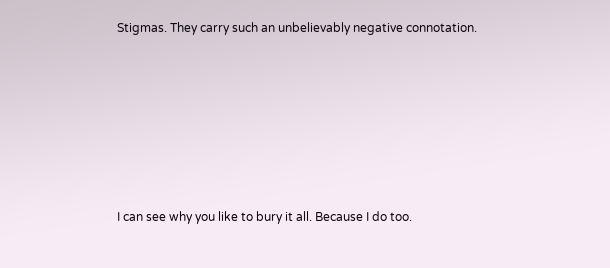Stigmas. They carry such an unbelievably negative connotation.








I can see why you like to bury it all. Because I do too.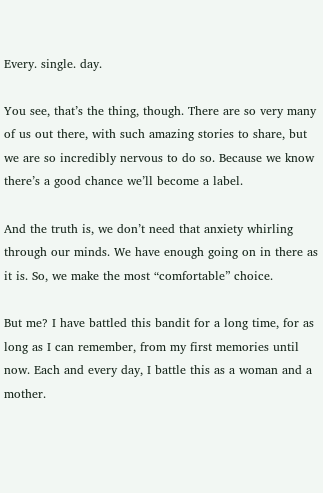Every. single. day.

You see, that’s the thing, though. There are so very many of us out there, with such amazing stories to share, but we are so incredibly nervous to do so. Because we know there’s a good chance we’ll become a label.

And the truth is, we don’t need that anxiety whirling through our minds. We have enough going on in there as it is. So, we make the most “comfortable” choice.

But me? I have battled this bandit for a long time, for as long as I can remember, from my first memories until now. Each and every day, I battle this as a woman and a mother.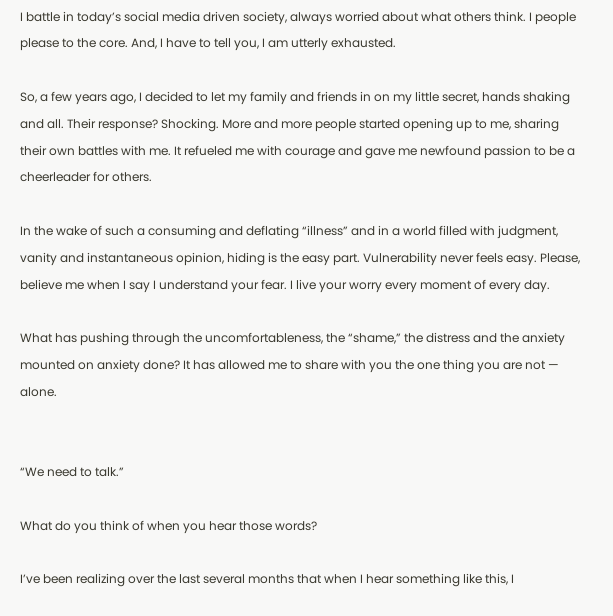I battle in today’s social media driven society, always worried about what others think. I people please to the core. And, I have to tell you, I am utterly exhausted.

So, a few years ago, I decided to let my family and friends in on my little secret, hands shaking and all. Their response? Shocking. More and more people started opening up to me, sharing their own battles with me. It refueled me with courage and gave me newfound passion to be a cheerleader for others.

In the wake of such a consuming and deflating “illness” and in a world filled with judgment, vanity and instantaneous opinion, hiding is the easy part. Vulnerability never feels easy. Please, believe me when I say I understand your fear. I live your worry every moment of every day.

What has pushing through the uncomfortableness, the “shame,” the distress and the anxiety mounted on anxiety done? It has allowed me to share with you the one thing you are not — alone.


“We need to talk.”

What do you think of when you hear those words?

I’ve been realizing over the last several months that when I hear something like this, I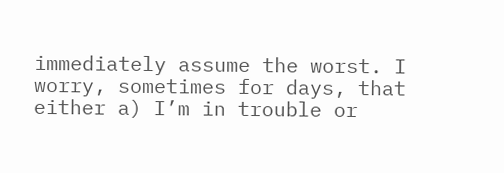immediately assume the worst. I worry, sometimes for days, that either a) I’m in trouble or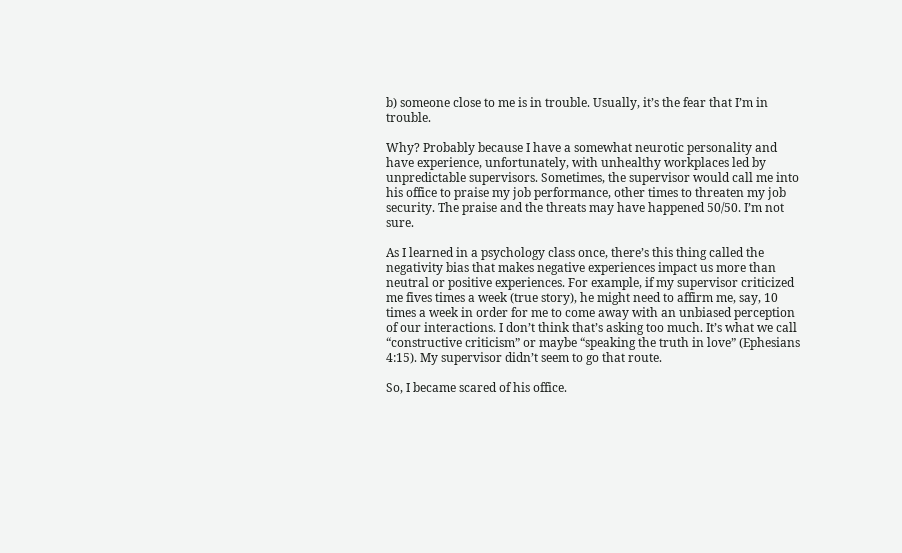b) someone close to me is in trouble. Usually, it’s the fear that I’m in trouble.

Why? Probably because I have a somewhat neurotic personality and have experience, unfortunately, with unhealthy workplaces led by unpredictable supervisors. Sometimes, the supervisor would call me into his office to praise my job performance, other times to threaten my job security. The praise and the threats may have happened 50/50. I’m not sure.

As I learned in a psychology class once, there’s this thing called the negativity bias that makes negative experiences impact us more than neutral or positive experiences. For example, if my supervisor criticized me fives times a week (true story), he might need to affirm me, say, 10 times a week in order for me to come away with an unbiased perception of our interactions. I don’t think that’s asking too much. It’s what we call “constructive criticism” or maybe “speaking the truth in love” (Ephesians 4:15). My supervisor didn’t seem to go that route.

So, I became scared of his office.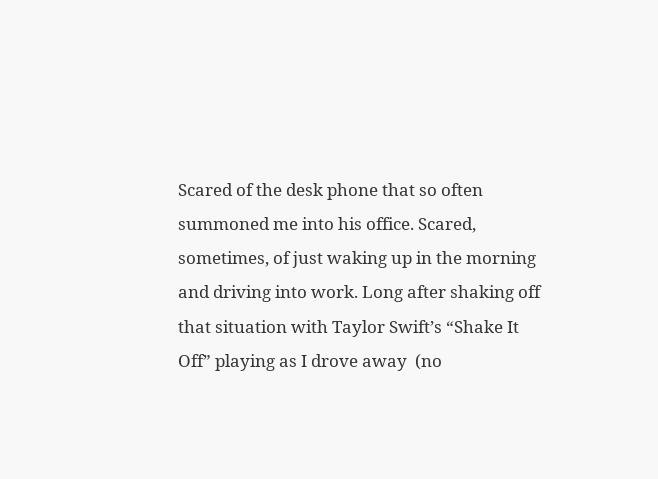Scared of the desk phone that so often summoned me into his office. Scared, sometimes, of just waking up in the morning and driving into work. Long after shaking off that situation with Taylor Swift’s “Shake It Off” playing as I drove away  (no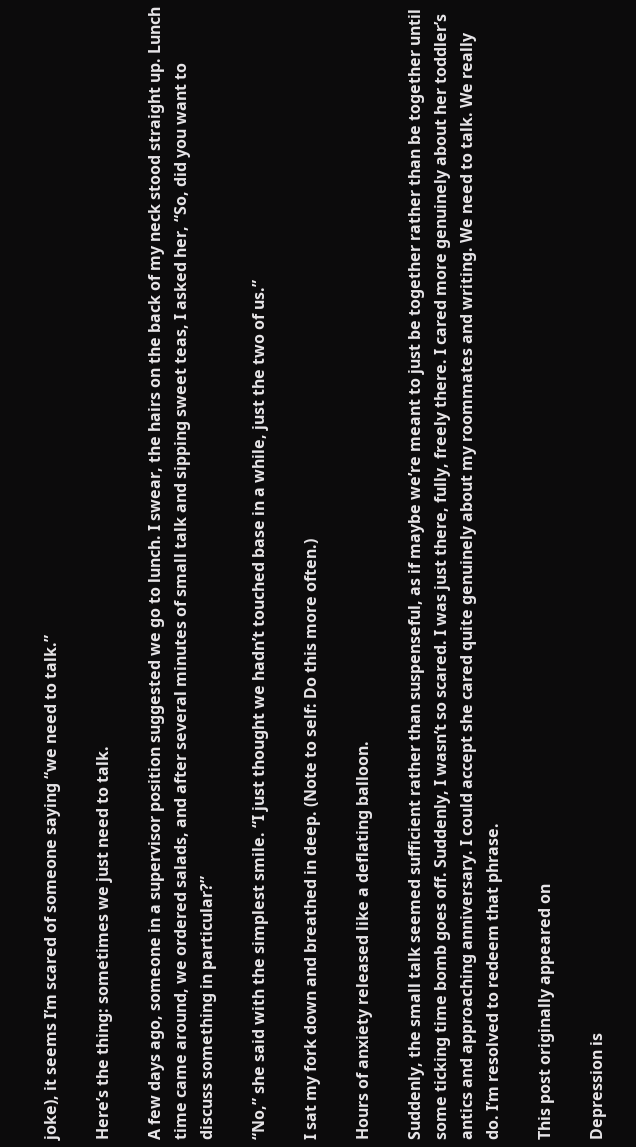joke), it seems I’m scared of someone saying “we need to talk.”

Here’s the thing: sometimes we just need to talk.

A few days ago, someone in a supervisor position suggested we go to lunch. I swear, the hairs on the back of my neck stood straight up. Lunch time came around, we ordered salads, and after several minutes of small talk and sipping sweet teas, I asked her, “So, did you want to discuss something in particular?”

“No,” she said with the simplest smile. “I just thought we hadn’t touched base in a while, just the two of us.”

I sat my fork down and breathed in deep. (Note to self: Do this more often.)

Hours of anxiety released like a deflating balloon.

Suddenly, the small talk seemed sufficient rather than suspenseful, as if maybe we’re meant to just be together rather than be together until some ticking time bomb goes off. Suddenly, I wasn’t so scared. I was just there, fully, freely there. I cared more genuinely about her toddler’s antics and approaching anniversary. I could accept she cared quite genuinely about my roommates and writing. We need to talk. We really do. I’m resolved to redeem that phrase.

This post originally appeared on

Depression is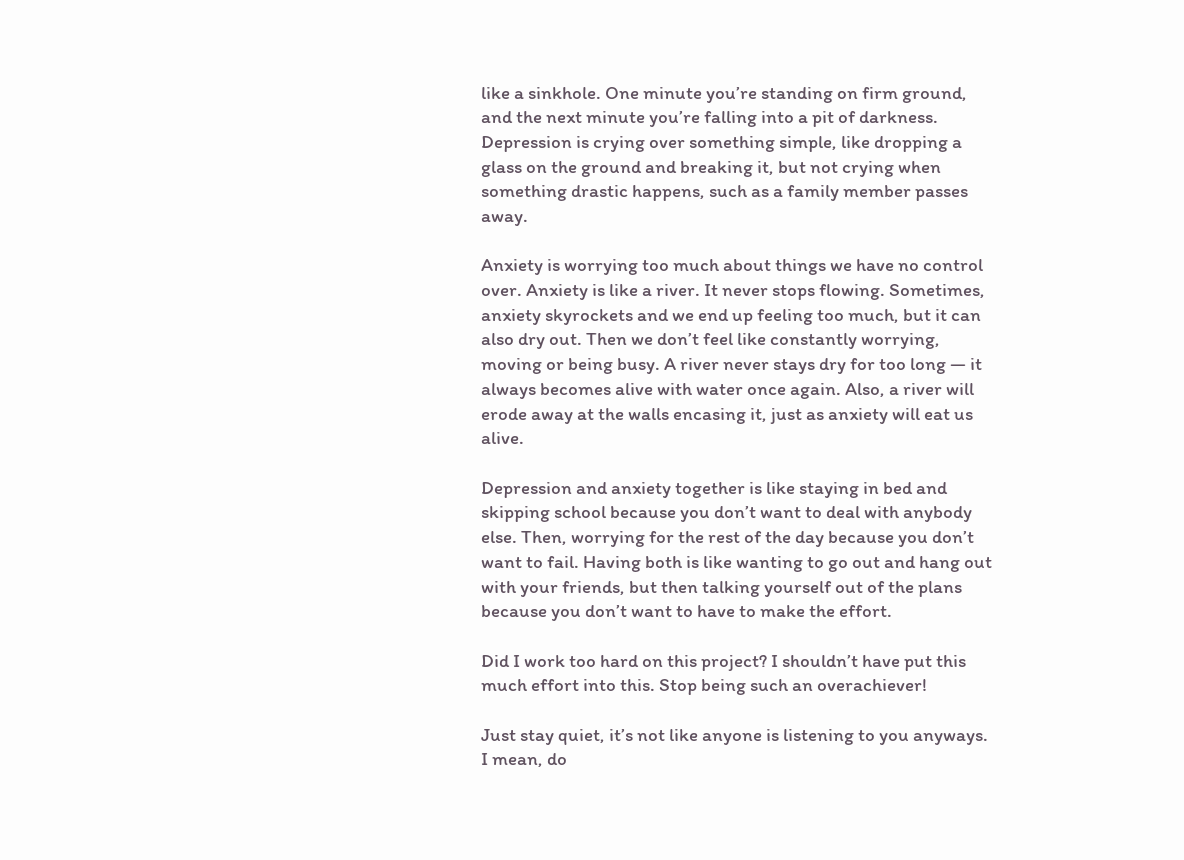like a sinkhole. One minute you’re standing on firm ground, and the next minute you’re falling into a pit of darkness. Depression is crying over something simple, like dropping a glass on the ground and breaking it, but not crying when something drastic happens, such as a family member passes away.

Anxiety is worrying too much about things we have no control over. Anxiety is like a river. It never stops flowing. Sometimes, anxiety skyrockets and we end up feeling too much, but it can also dry out. Then we don’t feel like constantly worrying, moving or being busy. A river never stays dry for too long — it always becomes alive with water once again. Also, a river will erode away at the walls encasing it, just as anxiety will eat us alive.

Depression and anxiety together is like staying in bed and skipping school because you don’t want to deal with anybody else. Then, worrying for the rest of the day because you don’t want to fail. Having both is like wanting to go out and hang out with your friends, but then talking yourself out of the plans because you don’t want to have to make the effort.

Did I work too hard on this project? I shouldn’t have put this much effort into this. Stop being such an overachiever!

Just stay quiet, it’s not like anyone is listening to you anyways. I mean, do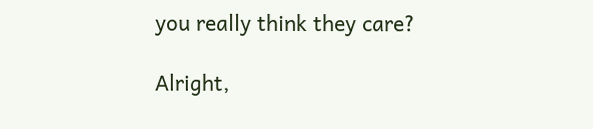you really think they care?

Alright,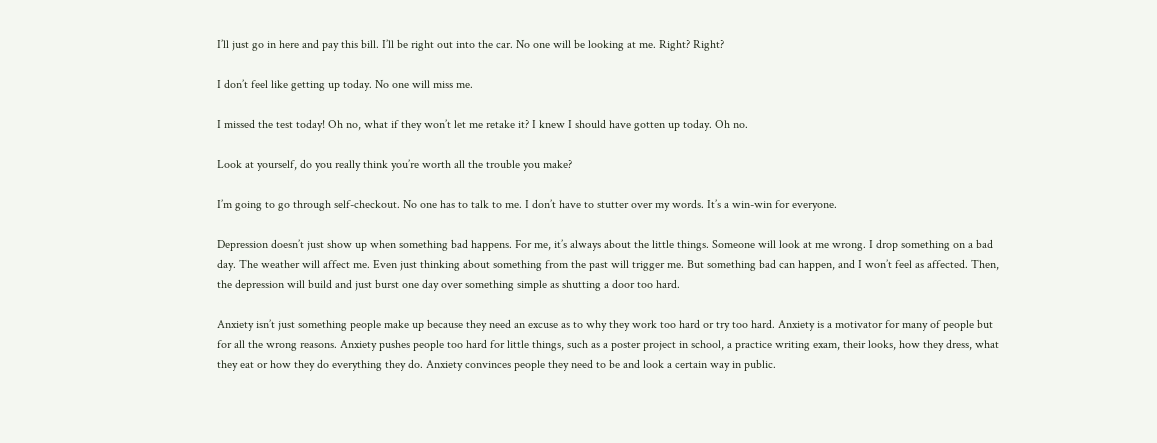I’ll just go in here and pay this bill. I’ll be right out into the car. No one will be looking at me. Right? Right?

I don’t feel like getting up today. No one will miss me.

I missed the test today! Oh no, what if they won’t let me retake it? I knew I should have gotten up today. Oh no.

Look at yourself, do you really think you’re worth all the trouble you make?

I’m going to go through self-checkout. No one has to talk to me. I don’t have to stutter over my words. It’s a win-win for everyone.

Depression doesn’t just show up when something bad happens. For me, it’s always about the little things. Someone will look at me wrong. I drop something on a bad day. The weather will affect me. Even just thinking about something from the past will trigger me. But something bad can happen, and I won’t feel as affected. Then, the depression will build and just burst one day over something simple as shutting a door too hard.

Anxiety isn’t just something people make up because they need an excuse as to why they work too hard or try too hard. Anxiety is a motivator for many of people but for all the wrong reasons. Anxiety pushes people too hard for little things, such as a poster project in school, a practice writing exam, their looks, how they dress, what they eat or how they do everything they do. Anxiety convinces people they need to be and look a certain way in public.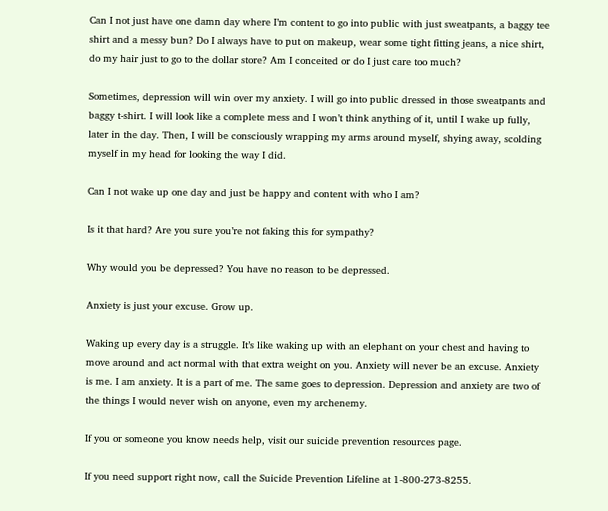Can I not just have one damn day where I’m content to go into public with just sweatpants, a baggy tee shirt and a messy bun? Do I always have to put on makeup, wear some tight fitting jeans, a nice shirt, do my hair just to go to the dollar store? Am I conceited or do I just care too much?

Sometimes, depression will win over my anxiety. I will go into public dressed in those sweatpants and baggy t-shirt. I will look like a complete mess and I won’t think anything of it, until I wake up fully, later in the day. Then, I will be consciously wrapping my arms around myself, shying away, scolding myself in my head for looking the way I did.

Can I not wake up one day and just be happy and content with who I am?

Is it that hard? Are you sure you’re not faking this for sympathy?

Why would you be depressed? You have no reason to be depressed.

Anxiety is just your excuse. Grow up.

Waking up every day is a struggle. It’s like waking up with an elephant on your chest and having to move around and act normal with that extra weight on you. Anxiety will never be an excuse. Anxiety is me. I am anxiety. It is a part of me. The same goes to depression. Depression and anxiety are two of the things I would never wish on anyone, even my archenemy.

If you or someone you know needs help, visit our suicide prevention resources page.

If you need support right now, call the Suicide Prevention Lifeline at 1-800-273-8255.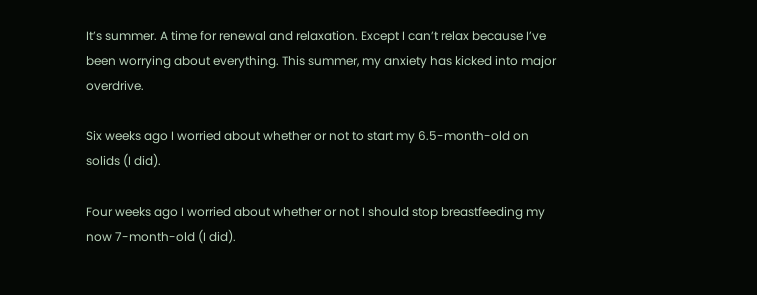It’s summer. A time for renewal and relaxation. Except I can’t relax because I’ve been worrying about everything. This summer, my anxiety has kicked into major overdrive.

Six weeks ago I worried about whether or not to start my 6.5-month-old on solids (I did).

Four weeks ago I worried about whether or not I should stop breastfeeding my now 7-month-old (I did).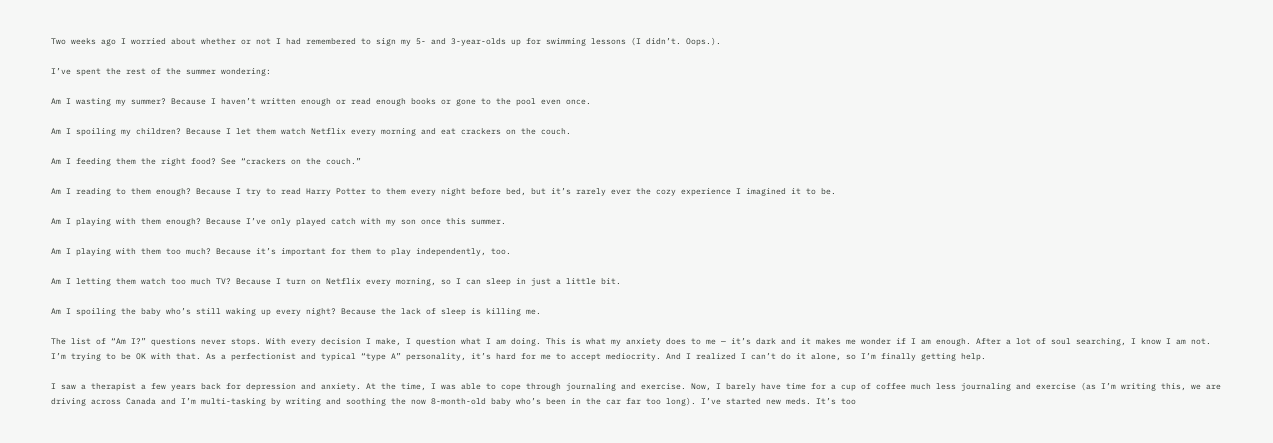Two weeks ago I worried about whether or not I had remembered to sign my 5- and 3-year-olds up for swimming lessons (I didn’t. Oops.).

I’ve spent the rest of the summer wondering:

Am I wasting my summer? Because I haven’t written enough or read enough books or gone to the pool even once.

Am I spoiling my children? Because I let them watch Netflix every morning and eat crackers on the couch.

Am I feeding them the right food? See “crackers on the couch.”

Am I reading to them enough? Because I try to read Harry Potter to them every night before bed, but it’s rarely ever the cozy experience I imagined it to be.

Am I playing with them enough? Because I’ve only played catch with my son once this summer.

Am I playing with them too much? Because it’s important for them to play independently, too.

Am I letting them watch too much TV? Because I turn on Netflix every morning, so I can sleep in just a little bit.

Am I spoiling the baby who’s still waking up every night? Because the lack of sleep is killing me.

The list of “Am I?” questions never stops. With every decision I make, I question what I am doing. This is what my anxiety does to me — it’s dark and it makes me wonder if I am enough. After a lot of soul searching, I know I am not. I’m trying to be OK with that. As a perfectionist and typical “type A” personality, it’s hard for me to accept mediocrity. And I realized I can’t do it alone, so I’m finally getting help.

I saw a therapist a few years back for depression and anxiety. At the time, I was able to cope through journaling and exercise. Now, I barely have time for a cup of coffee much less journaling and exercise (as I’m writing this, we are driving across Canada and I’m multi-tasking by writing and soothing the now 8-month-old baby who’s been in the car far too long). I’ve started new meds. It’s too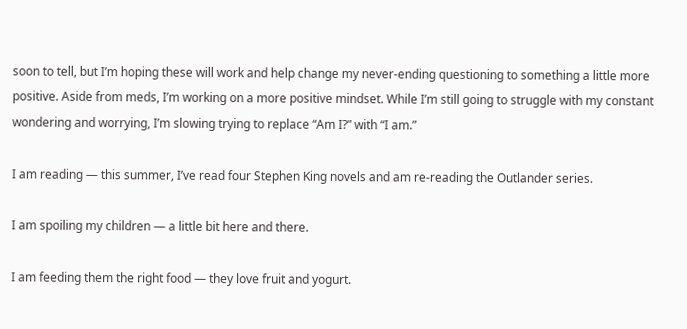soon to tell, but I’m hoping these will work and help change my never-ending questioning to something a little more positive. Aside from meds, I’m working on a more positive mindset. While I’m still going to struggle with my constant wondering and worrying, I’m slowing trying to replace “Am I?” with “I am.”

I am reading — this summer, I’ve read four Stephen King novels and am re-reading the Outlander series.

I am spoiling my children — a little bit here and there.

I am feeding them the right food — they love fruit and yogurt.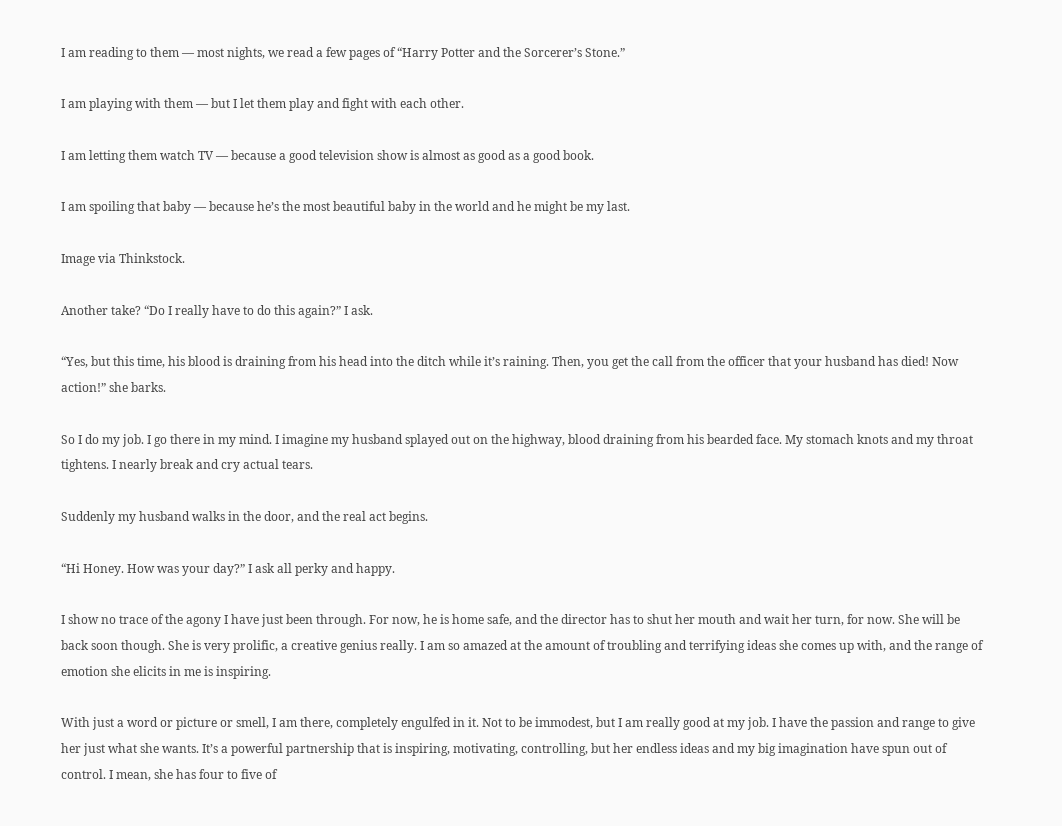I am reading to them — most nights, we read a few pages of “Harry Potter and the Sorcerer’s Stone.”

I am playing with them — but I let them play and fight with each other.

I am letting them watch TV — because a good television show is almost as good as a good book.

I am spoiling that baby — because he’s the most beautiful baby in the world and he might be my last.

Image via Thinkstock.

Another take? “Do I really have to do this again?” I ask.

“Yes, but this time, his blood is draining from his head into the ditch while it’s raining. Then, you get the call from the officer that your husband has died! Now action!” she barks.

So I do my job. I go there in my mind. I imagine my husband splayed out on the highway, blood draining from his bearded face. My stomach knots and my throat tightens. I nearly break and cry actual tears.

Suddenly my husband walks in the door, and the real act begins.

“Hi Honey. How was your day?” I ask all perky and happy.

I show no trace of the agony I have just been through. For now, he is home safe, and the director has to shut her mouth and wait her turn, for now. She will be back soon though. She is very prolific, a creative genius really. I am so amazed at the amount of troubling and terrifying ideas she comes up with, and the range of emotion she elicits in me is inspiring.

With just a word or picture or smell, I am there, completely engulfed in it. Not to be immodest, but I am really good at my job. I have the passion and range to give her just what she wants. It’s a powerful partnership that is inspiring, motivating, controlling, but her endless ideas and my big imagination have spun out of control. I mean, she has four to five of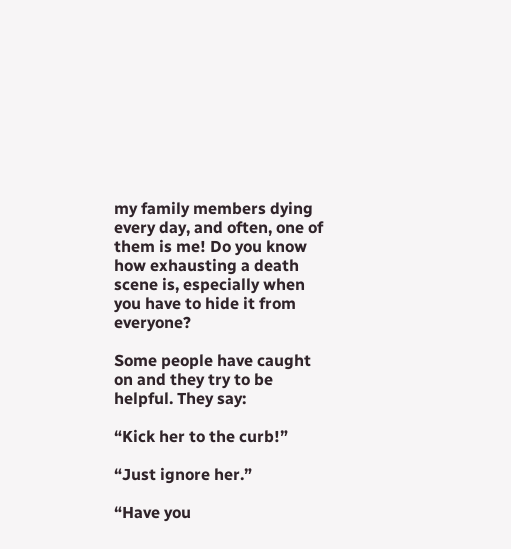my family members dying every day, and often, one of them is me! Do you know how exhausting a death scene is, especially when you have to hide it from everyone?

Some people have caught on and they try to be helpful. They say:

“Kick her to the curb!”

“Just ignore her.”

“Have you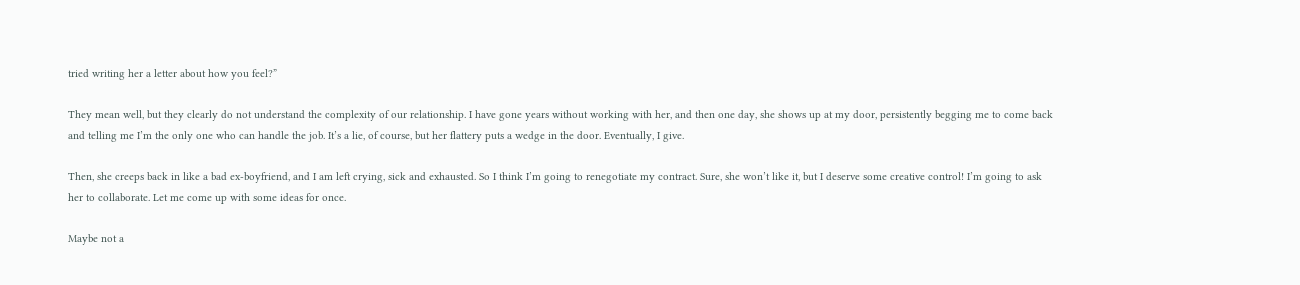tried writing her a letter about how you feel?”

They mean well, but they clearly do not understand the complexity of our relationship. I have gone years without working with her, and then one day, she shows up at my door, persistently begging me to come back and telling me I’m the only one who can handle the job. It’s a lie, of course, but her flattery puts a wedge in the door. Eventually, I give.

Then, she creeps back in like a bad ex-boyfriend, and I am left crying, sick and exhausted. So I think I’m going to renegotiate my contract. Sure, she won’t like it, but I deserve some creative control! I’m going to ask her to collaborate. Let me come up with some ideas for once.

Maybe not a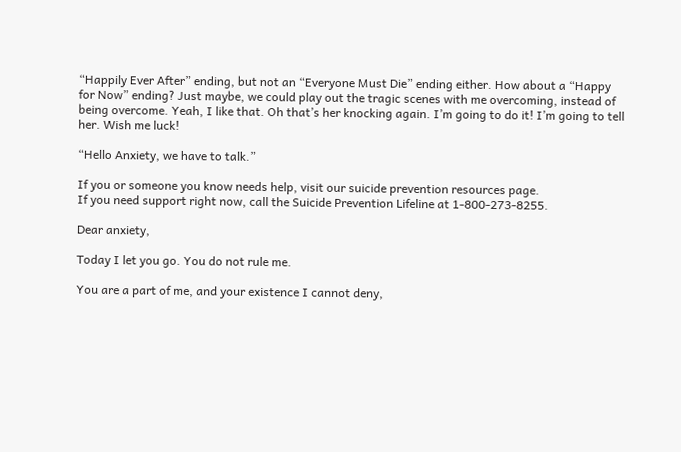“Happily Ever After” ending, but not an “Everyone Must Die” ending either. How about a “Happy for Now” ending? Just maybe, we could play out the tragic scenes with me overcoming, instead of being overcome. Yeah, I like that. Oh that’s her knocking again. I’m going to do it! I’m going to tell her. Wish me luck!

“Hello Anxiety, we have to talk.”

If you or someone you know needs help, visit our suicide prevention resources page.
If you need support right now, call the Suicide Prevention Lifeline at 1-800-273-8255.

Dear anxiety,

Today I let you go. You do not rule me.

You are a part of me, and your existence I cannot deny,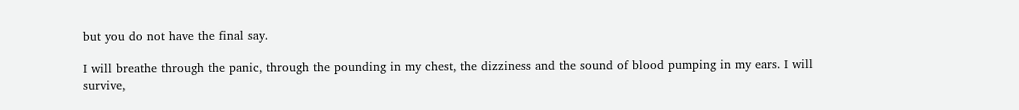but you do not have the final say.

I will breathe through the panic, through the pounding in my chest, the dizziness and the sound of blood pumping in my ears. I will survive,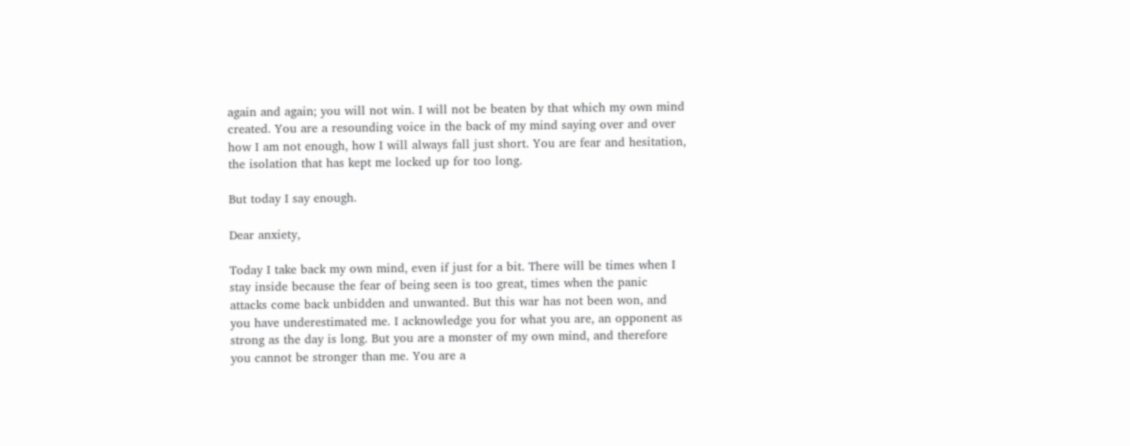again and again; you will not win. I will not be beaten by that which my own mind created. You are a resounding voice in the back of my mind saying over and over how I am not enough, how I will always fall just short. You are fear and hesitation, the isolation that has kept me locked up for too long.

But today I say enough.

Dear anxiety,

Today I take back my own mind, even if just for a bit. There will be times when I stay inside because the fear of being seen is too great, times when the panic attacks come back unbidden and unwanted. But this war has not been won, and you have underestimated me. I acknowledge you for what you are, an opponent as strong as the day is long. But you are a monster of my own mind, and therefore you cannot be stronger than me. You are a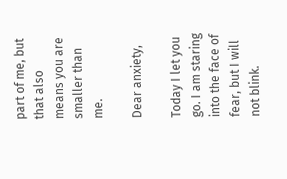part of me, but that also means you are smaller than me.

Dear anxiety,

Today I let you go. I am staring into the face of fear, but I will not blink.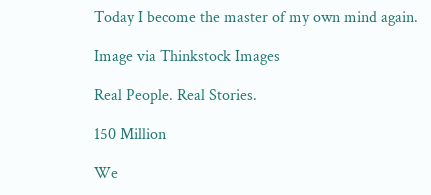Today I become the master of my own mind again.

Image via Thinkstock Images

Real People. Real Stories.

150 Million

We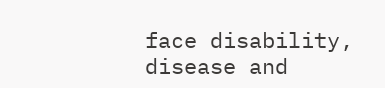face disability, disease and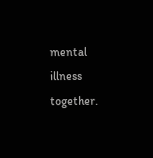mental illness together.